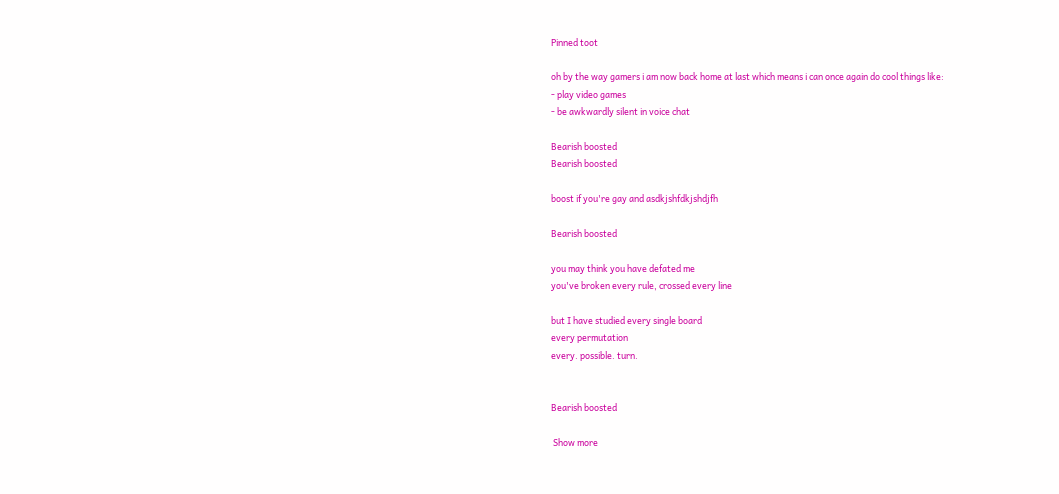Pinned toot

oh by the way gamers i am now back home at last which means i can once again do cool things like:
- play video games
- be awkwardly silent in voice chat

Bearish boosted
Bearish boosted

boost if you're gay and asdkjshfdkjshdjfh

Bearish boosted

you may think you have defated me
you've broken every rule, crossed every line

but I have studied every single board
every permutation
every. possible. turn.


Bearish boosted

 Show more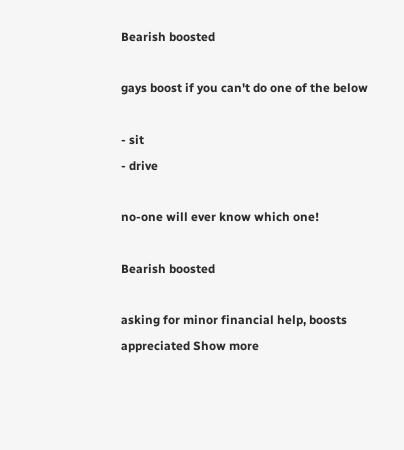Bearish boosted

gays boost if you can't do one of the below

- sit
- drive

no-one will ever know which one!

Bearish boosted

asking for minor financial help, boosts appreciated Show more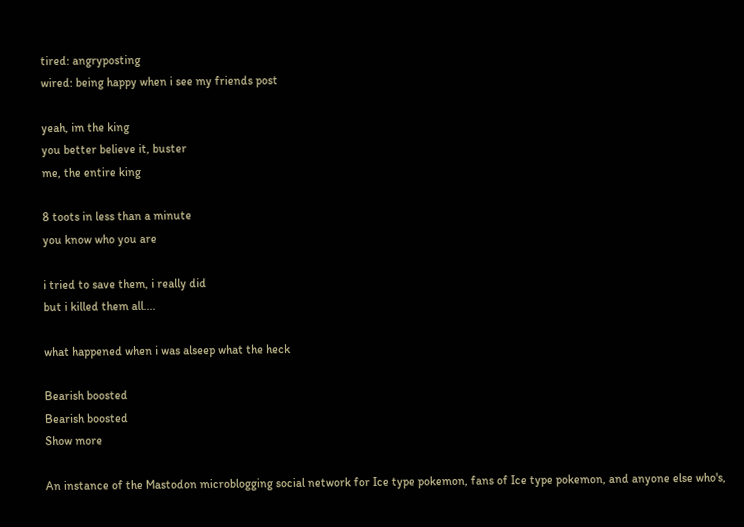tired: angryposting
wired: being happy when i see my friends post

yeah, im the king
you better believe it, buster
me, the entire king

8 toots in less than a minute
you know who you are

i tried to save them, i really did
but i killed them all....

what happened when i was alseep what the heck

Bearish boosted
Bearish boosted
Show more

An instance of the Mastodon microblogging social network for Ice type pokemon, fans of Ice type pokemon, and anyone else who's,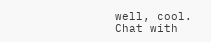well, cool. Chat with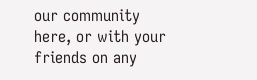our community here, or with your friends on any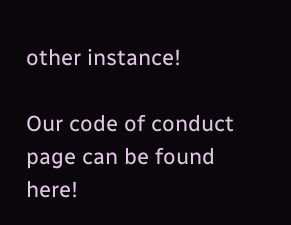other instance!

Our code of conduct page can be found here!